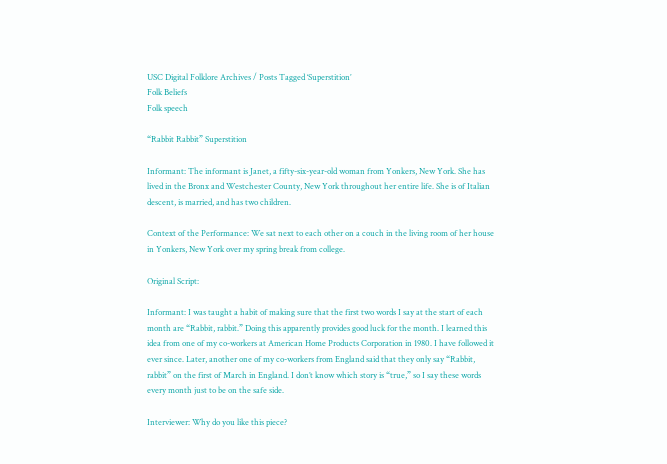USC Digital Folklore Archives / Posts Tagged ‘Superstition’
Folk Beliefs
Folk speech

“Rabbit Rabbit” Superstition

Informant: The informant is Janet, a fifty-six-year-old woman from Yonkers, New York. She has lived in the Bronx and Westchester County, New York throughout her entire life. She is of Italian descent, is married, and has two children.

Context of the Performance: We sat next to each other on a couch in the living room of her house in Yonkers, New York over my spring break from college.

Original Script:

Informant: I was taught a habit of making sure that the first two words I say at the start of each month are “Rabbit, rabbit.” Doing this apparently provides good luck for the month. I learned this idea from one of my co-workers at American Home Products Corporation in 1980. I have followed it ever since. Later, another one of my co-workers from England said that they only say “Rabbit, rabbit” on the first of March in England. I don’t know which story is “true,” so I say these words every month just to be on the safe side.

Interviewer: Why do you like this piece?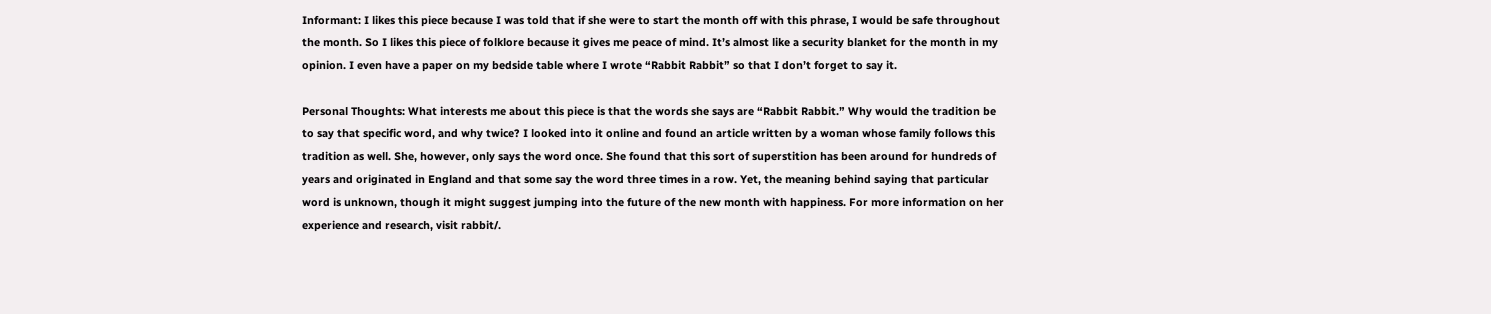Informant: I likes this piece because I was told that if she were to start the month off with this phrase, I would be safe throughout the month. So I likes this piece of folklore because it gives me peace of mind. It’s almost like a security blanket for the month in my opinion. I even have a paper on my bedside table where I wrote “Rabbit Rabbit” so that I don’t forget to say it.

Personal Thoughts: What interests me about this piece is that the words she says are “Rabbit Rabbit.” Why would the tradition be to say that specific word, and why twice? I looked into it online and found an article written by a woman whose family follows this tradition as well. She, however, only says the word once. She found that this sort of superstition has been around for hundreds of years and originated in England and that some say the word three times in a row. Yet, the meaning behind saying that particular word is unknown, though it might suggest jumping into the future of the new month with happiness. For more information on her experience and research, visit rabbit/.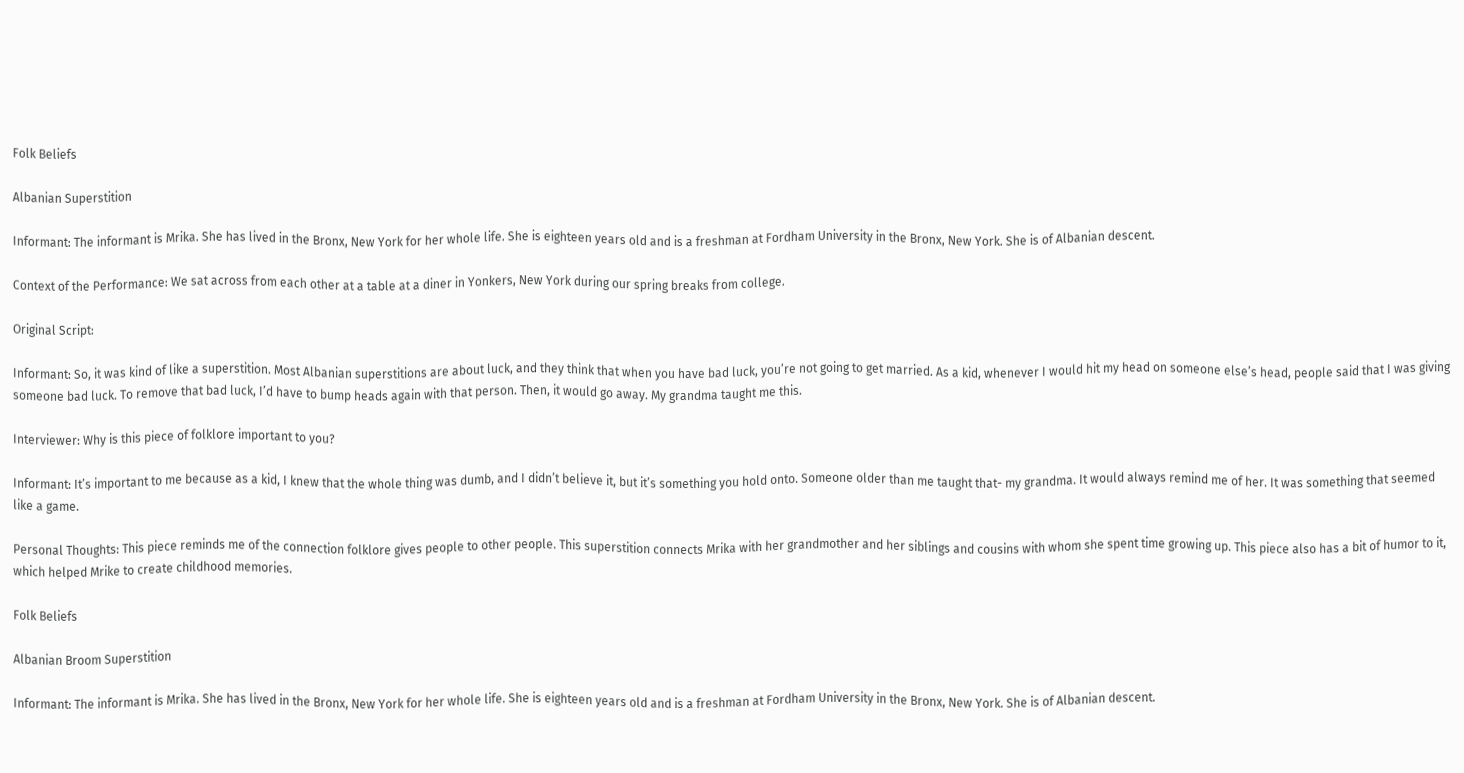Folk Beliefs

Albanian Superstition

Informant: The informant is Mrika. She has lived in the Bronx, New York for her whole life. She is eighteen years old and is a freshman at Fordham University in the Bronx, New York. She is of Albanian descent.

Context of the Performance: We sat across from each other at a table at a diner in Yonkers, New York during our spring breaks from college.

Original Script:

Informant: So, it was kind of like a superstition. Most Albanian superstitions are about luck, and they think that when you have bad luck, you’re not going to get married. As a kid, whenever I would hit my head on someone else’s head, people said that I was giving someone bad luck. To remove that bad luck, I’d have to bump heads again with that person. Then, it would go away. My grandma taught me this.

Interviewer: Why is this piece of folklore important to you?

Informant: It’s important to me because as a kid, I knew that the whole thing was dumb, and I didn’t believe it, but it’s something you hold onto. Someone older than me taught that- my grandma. It would always remind me of her. It was something that seemed like a game.

Personal Thoughts: This piece reminds me of the connection folklore gives people to other people. This superstition connects Mrika with her grandmother and her siblings and cousins with whom she spent time growing up. This piece also has a bit of humor to it, which helped Mrike to create childhood memories.

Folk Beliefs

Albanian Broom Superstition

Informant: The informant is Mrika. She has lived in the Bronx, New York for her whole life. She is eighteen years old and is a freshman at Fordham University in the Bronx, New York. She is of Albanian descent.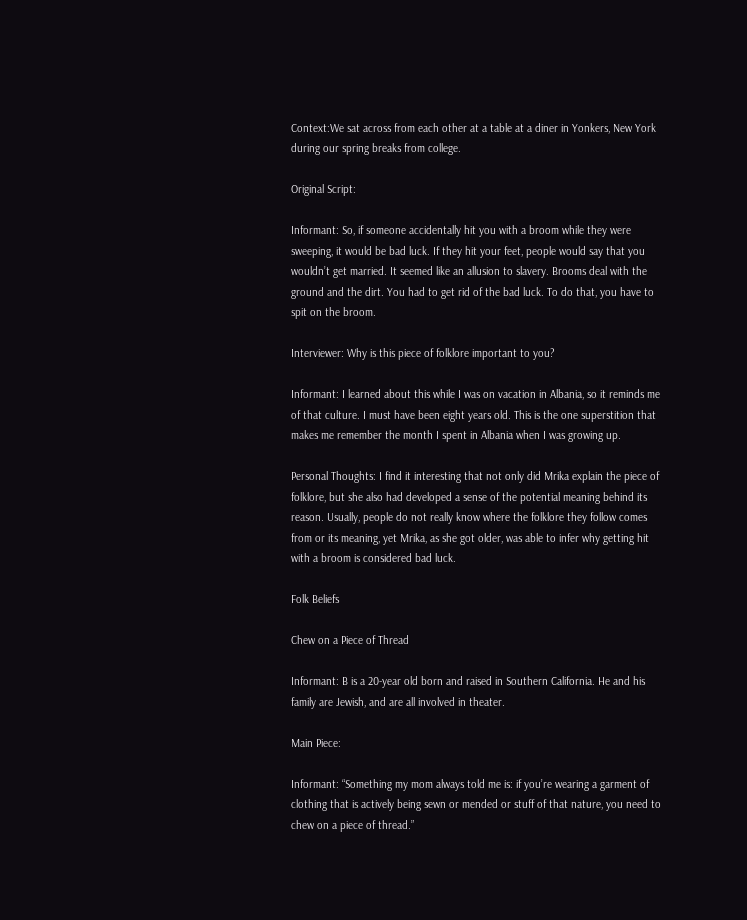Context:We sat across from each other at a table at a diner in Yonkers, New York during our spring breaks from college.

Original Script:

Informant: So, if someone accidentally hit you with a broom while they were sweeping, it would be bad luck. If they hit your feet, people would say that you wouldn’t get married. It seemed like an allusion to slavery. Brooms deal with the ground and the dirt. You had to get rid of the bad luck. To do that, you have to spit on the broom.

Interviewer: Why is this piece of folklore important to you?

Informant: I learned about this while I was on vacation in Albania, so it reminds me of that culture. I must have been eight years old. This is the one superstition that makes me remember the month I spent in Albania when I was growing up.

Personal Thoughts: I find it interesting that not only did Mrika explain the piece of folklore, but she also had developed a sense of the potential meaning behind its reason. Usually, people do not really know where the folklore they follow comes from or its meaning, yet Mrika, as she got older, was able to infer why getting hit with a broom is considered bad luck.

Folk Beliefs

Chew on a Piece of Thread

Informant: B is a 20-year old born and raised in Southern California. He and his family are Jewish, and are all involved in theater.

Main Piece:

Informant: “Something my mom always told me is: if you’re wearing a garment of clothing that is actively being sewn or mended or stuff of that nature, you need to chew on a piece of thread.”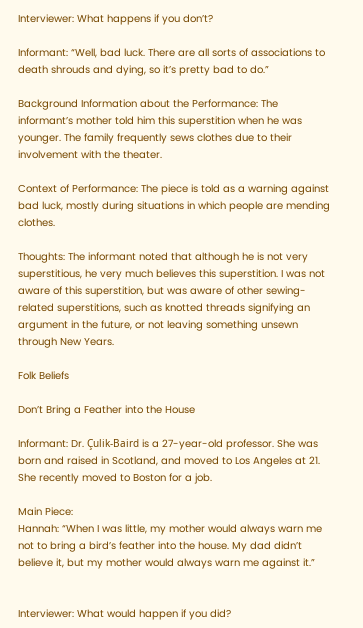Interviewer: What happens if you don’t?

Informant: “Well, bad luck. There are all sorts of associations to death shrouds and dying, so it’s pretty bad to do.”

Background Information about the Performance: The informant’s mother told him this superstition when he was younger. The family frequently sews clothes due to their involvement with the theater.

Context of Performance: The piece is told as a warning against bad luck, mostly during situations in which people are mending clothes.

Thoughts: The informant noted that although he is not very superstitious, he very much believes this superstition. I was not aware of this superstition, but was aware of other sewing-related superstitions, such as knotted threads signifying an argument in the future, or not leaving something unsewn through New Years.

Folk Beliefs

Don’t Bring a Feather into the House

Informant: Dr. Çulik-Baird is a 27-year-old professor. She was born and raised in Scotland, and moved to Los Angeles at 21. She recently moved to Boston for a job.

Main Piece:
Hannah: “When I was little, my mother would always warn me not to bring a bird’s feather into the house. My dad didn’t believe it, but my mother would always warn me against it.”


Interviewer: What would happen if you did?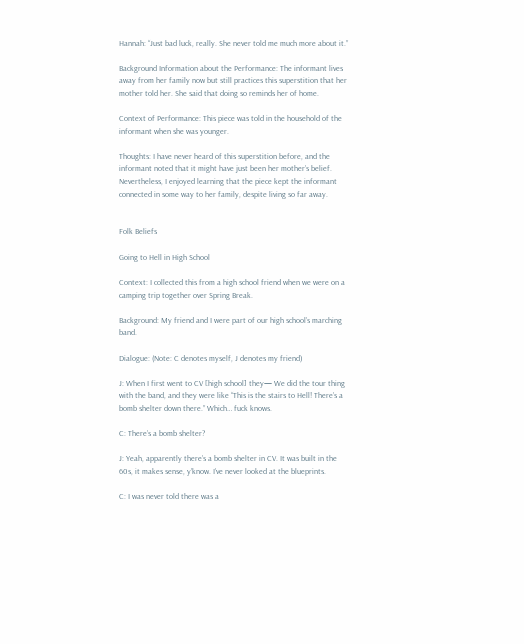Hannah: “Just bad luck, really. She never told me much more about it.”

Background Information about the Performance: The informant lives away from her family now but still practices this superstition that her mother told her. She said that doing so reminds her of home.

Context of Performance: This piece was told in the household of the informant when she was younger.

Thoughts: I have never heard of this superstition before, and the informant noted that it might have just been her mother’s belief. Nevertheless, I enjoyed learning that the piece kept the informant connected in some way to her family, despite living so far away.


Folk Beliefs

Going to Hell in High School

Context: I collected this from a high school friend when we were on a camping trip together over Spring Break.

Background: My friend and I were part of our high school’s marching band.

Dialogue: (Note: C denotes myself, J denotes my friend)

J: When I first went to CV [high school] they— We did the tour thing with the band, and they were like “This is the stairs to Hell! There’s a bomb shelter down there.” Which… fuck knows.

C: There’s a bomb shelter?

J: Yeah, apparently there’s a bomb shelter in CV. It was built in the 60s, it makes sense, y’know. I’ve never looked at the blueprints.

C: I was never told there was a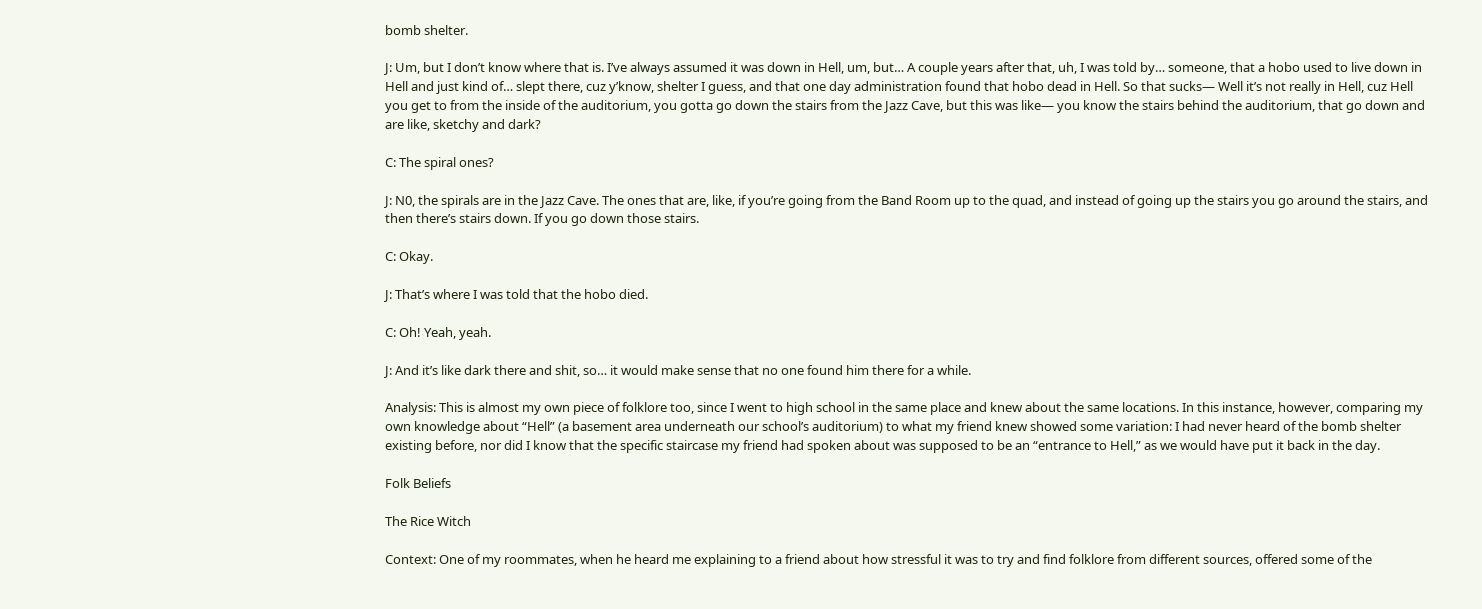bomb shelter.

J: Um, but I don’t know where that is. I’ve always assumed it was down in Hell, um, but… A couple years after that, uh, I was told by… someone, that a hobo used to live down in Hell and just kind of… slept there, cuz y’know, shelter I guess, and that one day administration found that hobo dead in Hell. So that sucks— Well it’s not really in Hell, cuz Hell you get to from the inside of the auditorium, you gotta go down the stairs from the Jazz Cave, but this was like— you know the stairs behind the auditorium, that go down and are like, sketchy and dark?

C: The spiral ones?

J: N0, the spirals are in the Jazz Cave. The ones that are, like, if you’re going from the Band Room up to the quad, and instead of going up the stairs you go around the stairs, and then there’s stairs down. If you go down those stairs.

C: Okay.

J: That’s where I was told that the hobo died.

C: Oh! Yeah, yeah.

J: And it’s like dark there and shit, so… it would make sense that no one found him there for a while.

Analysis: This is almost my own piece of folklore too, since I went to high school in the same place and knew about the same locations. In this instance, however, comparing my own knowledge about “Hell” (a basement area underneath our school’s auditorium) to what my friend knew showed some variation: I had never heard of the bomb shelter existing before, nor did I know that the specific staircase my friend had spoken about was supposed to be an “entrance to Hell,” as we would have put it back in the day.

Folk Beliefs

The Rice Witch

Context: One of my roommates, when he heard me explaining to a friend about how stressful it was to try and find folklore from different sources, offered some of the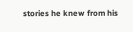stories he knew from his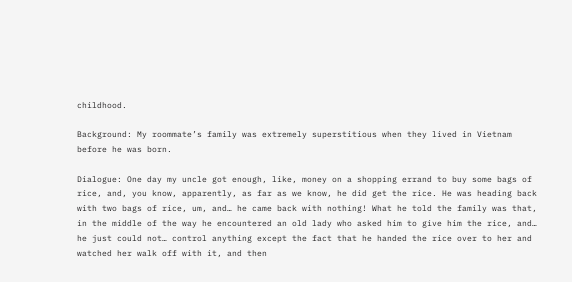childhood.

Background: My roommate’s family was extremely superstitious when they lived in Vietnam before he was born.

Dialogue: One day my uncle got enough, like, money on a shopping errand to buy some bags of rice, and, you know, apparently, as far as we know, he did get the rice. He was heading back with two bags of rice, um, and… he came back with nothing! What he told the family was that, in the middle of the way he encountered an old lady who asked him to give him the rice, and… he just could not… control anything except the fact that he handed the rice over to her and watched her walk off with it, and then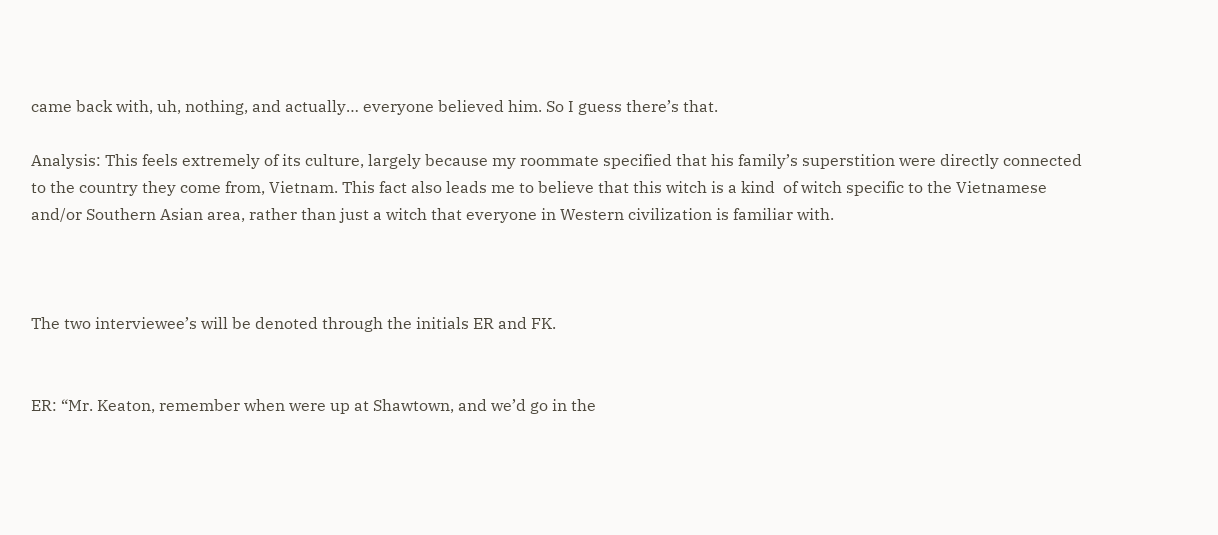came back with, uh, nothing, and actually… everyone believed him. So I guess there’s that.

Analysis: This feels extremely of its culture, largely because my roommate specified that his family’s superstition were directly connected to the country they come from, Vietnam. This fact also leads me to believe that this witch is a kind  of witch specific to the Vietnamese and/or Southern Asian area, rather than just a witch that everyone in Western civilization is familiar with.



The two interviewee’s will be denoted through the initials ER and FK.


ER: “Mr. Keaton, remember when were up at Shawtown, and we’d go in the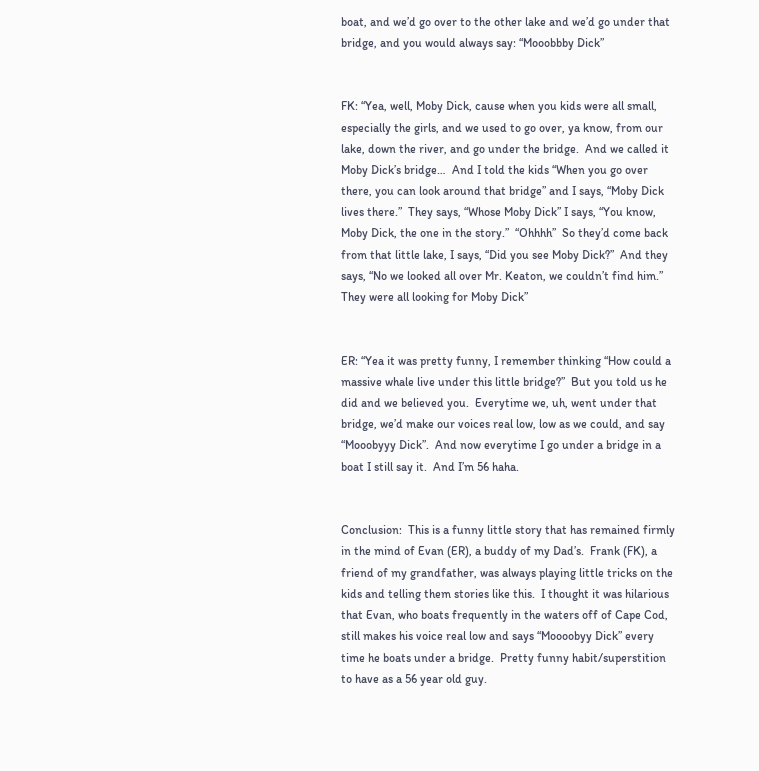boat, and we’d go over to the other lake and we’d go under that bridge, and you would always say: “Mooobbby Dick”


FK: “Yea, well, Moby Dick, cause when you kids were all small, especially the girls, and we used to go over, ya know, from our lake, down the river, and go under the bridge.  And we called it Moby Dick’s bridge…  And I told the kids “When you go over there, you can look around that bridge” and I says, “Moby Dick lives there.”  They says, “Whose Moby Dick” I says, “You know, Moby Dick, the one in the story.”  “Ohhhh”  So they’d come back from that little lake, I says, “Did you see Moby Dick?”  And they says, “No we looked all over Mr. Keaton, we couldn’t find him.”  They were all looking for Moby Dick”


ER: “Yea it was pretty funny, I remember thinking “How could a massive whale live under this little bridge?”  But you told us he did and we believed you.  Everytime we, uh, went under that bridge, we’d make our voices real low, low as we could, and say “Mooobyyy Dick”.  And now everytime I go under a bridge in a boat I still say it.  And I’m 56 haha.


Conclusion:  This is a funny little story that has remained firmly in the mind of Evan (ER), a buddy of my Dad’s.  Frank (FK), a friend of my grandfather, was always playing little tricks on the kids and telling them stories like this.  I thought it was hilarious that Evan, who boats frequently in the waters off of Cape Cod, still makes his voice real low and says “Moooobyy Dick” every time he boats under a bridge.  Pretty funny habit/superstition to have as a 56 year old guy.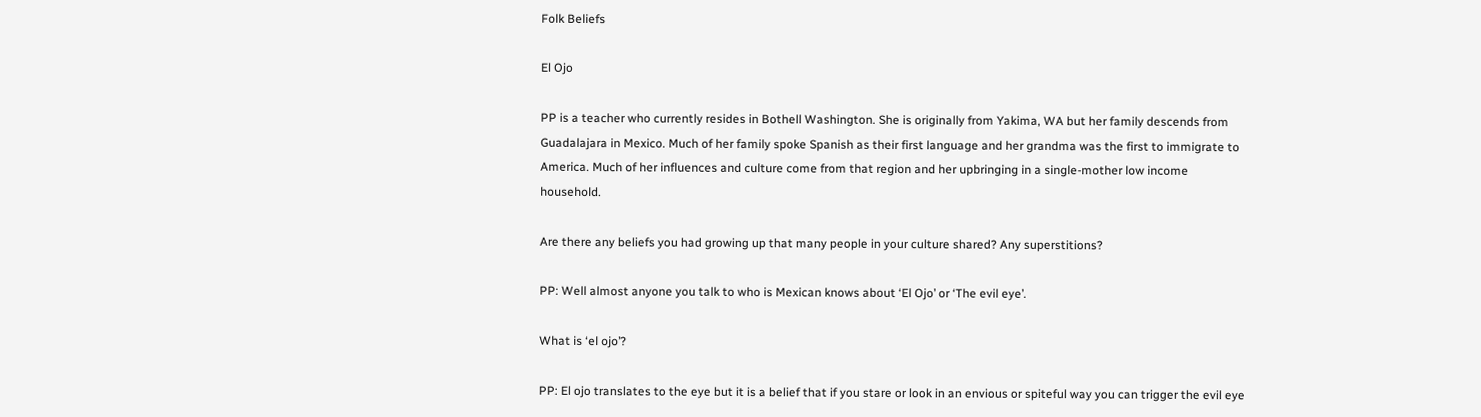Folk Beliefs

El Ojo

PP is a teacher who currently resides in Bothell Washington. She is originally from Yakima, WA but her family descends from Guadalajara in Mexico. Much of her family spoke Spanish as their first language and her grandma was the first to immigrate to America. Much of her influences and culture come from that region and her upbringing in a single-mother low income household.

Are there any beliefs you had growing up that many people in your culture shared? Any superstitions?

PP: Well almost anyone you talk to who is Mexican knows about ‘El Ojo’ or ‘The evil eye’.

What is ‘el ojo’?

PP: El ojo translates to the eye but it is a belief that if you stare or look in an envious or spiteful way you can trigger the evil eye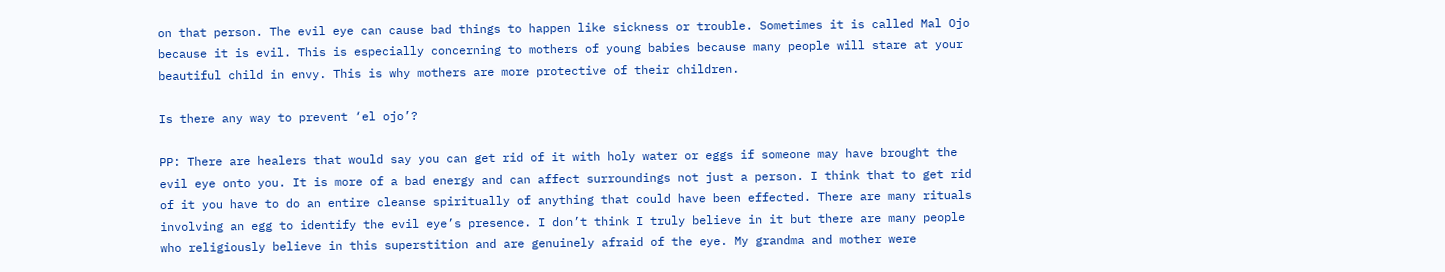on that person. The evil eye can cause bad things to happen like sickness or trouble. Sometimes it is called Mal Ojo because it is evil. This is especially concerning to mothers of young babies because many people will stare at your beautiful child in envy. This is why mothers are more protective of their children.

Is there any way to prevent ‘el ojo’?

PP: There are healers that would say you can get rid of it with holy water or eggs if someone may have brought the evil eye onto you. It is more of a bad energy and can affect surroundings not just a person. I think that to get rid of it you have to do an entire cleanse spiritually of anything that could have been effected. There are many rituals involving an egg to identify the evil eye’s presence. I don’t think I truly believe in it but there are many people who religiously believe in this superstition and are genuinely afraid of the eye. My grandma and mother were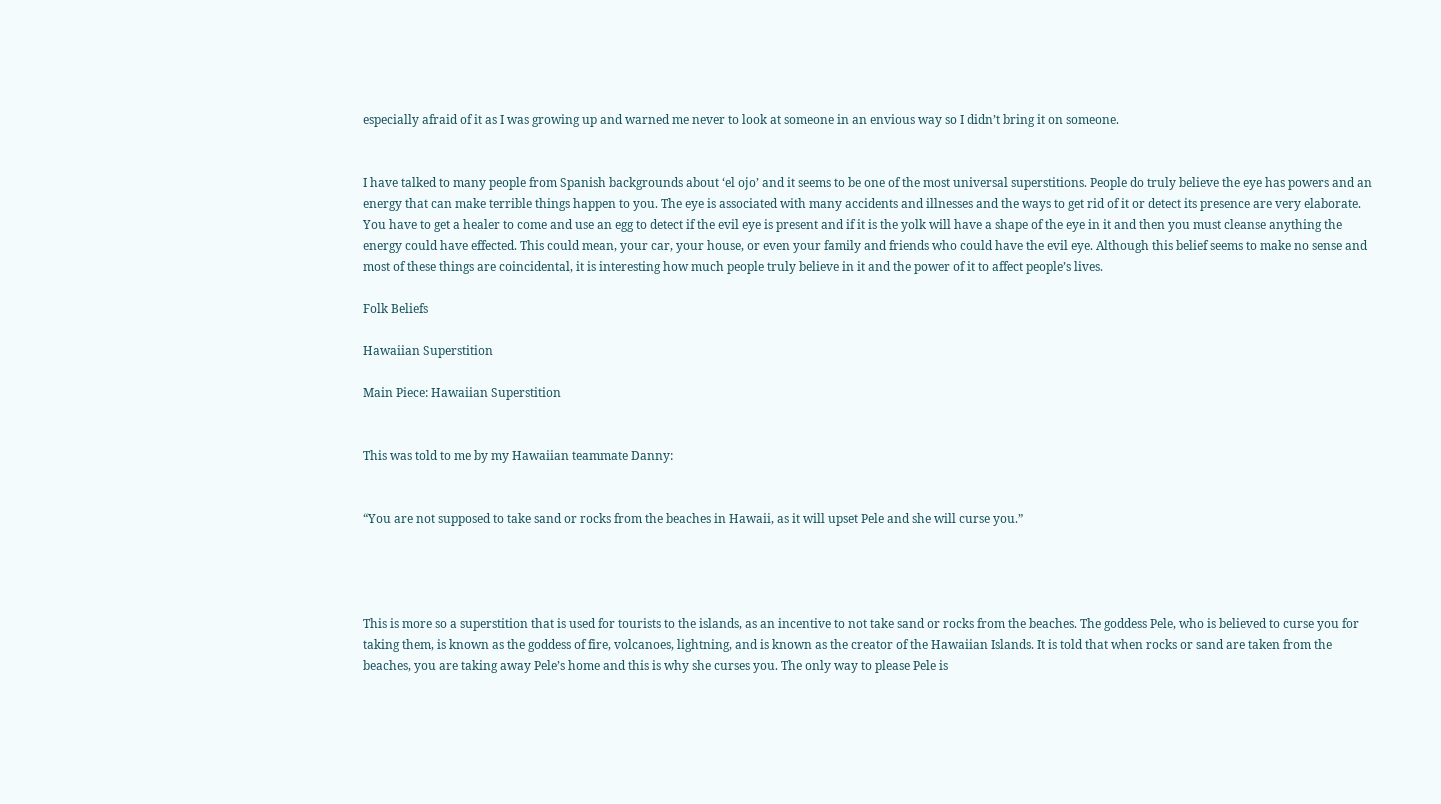especially afraid of it as I was growing up and warned me never to look at someone in an envious way so I didn’t bring it on someone.


I have talked to many people from Spanish backgrounds about ‘el ojo’ and it seems to be one of the most universal superstitions. People do truly believe the eye has powers and an energy that can make terrible things happen to you. The eye is associated with many accidents and illnesses and the ways to get rid of it or detect its presence are very elaborate. You have to get a healer to come and use an egg to detect if the evil eye is present and if it is the yolk will have a shape of the eye in it and then you must cleanse anything the energy could have effected. This could mean, your car, your house, or even your family and friends who could have the evil eye. Although this belief seems to make no sense and most of these things are coincidental, it is interesting how much people truly believe in it and the power of it to affect people’s lives.

Folk Beliefs

Hawaiian Superstition

Main Piece: Hawaiian Superstition


This was told to me by my Hawaiian teammate Danny:


“You are not supposed to take sand or rocks from the beaches in Hawaii, as it will upset Pele and she will curse you.”




This is more so a superstition that is used for tourists to the islands, as an incentive to not take sand or rocks from the beaches. The goddess Pele, who is believed to curse you for taking them, is known as the goddess of fire, volcanoes, lightning, and is known as the creator of the Hawaiian Islands. It is told that when rocks or sand are taken from the beaches, you are taking away Pele’s home and this is why she curses you. The only way to please Pele is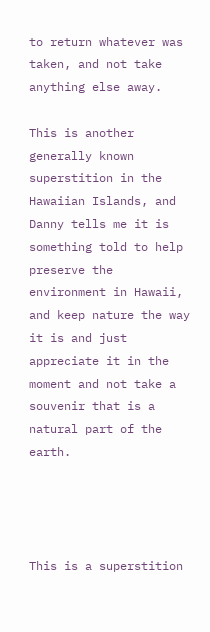to return whatever was taken, and not take anything else away.

This is another generally known superstition in the Hawaiian Islands, and Danny tells me it is something told to help preserve the environment in Hawaii, and keep nature the way it is and just appreciate it in the moment and not take a souvenir that is a natural part of the earth.




This is a superstition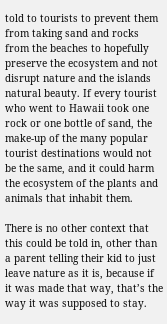told to tourists to prevent them from taking sand and rocks from the beaches to hopefully preserve the ecosystem and not disrupt nature and the islands natural beauty. If every tourist who went to Hawaii took one rock or one bottle of sand, the make-up of the many popular tourist destinations would not be the same, and it could harm the ecosystem of the plants and animals that inhabit them.

There is no other context that this could be told in, other than a parent telling their kid to just leave nature as it is, because if it was made that way, that’s the way it was supposed to stay.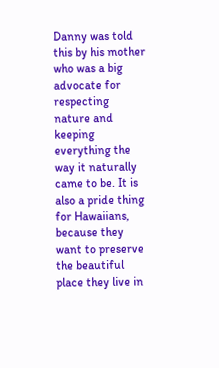Danny was told this by his mother who was a big advocate for respecting nature and keeping everything the way it naturally came to be. It is also a pride thing for Hawaiians, because they want to preserve the beautiful place they live in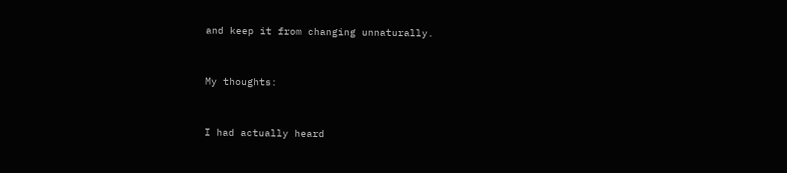and keep it from changing unnaturally.


My thoughts:


I had actually heard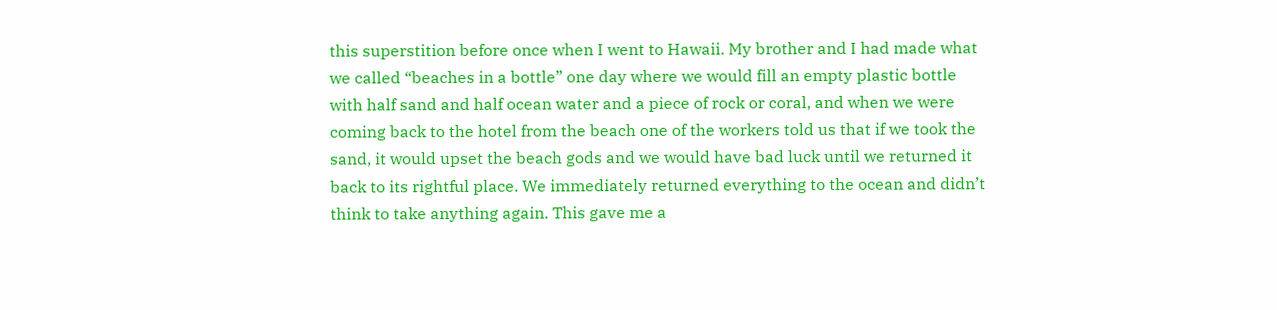this superstition before once when I went to Hawaii. My brother and I had made what we called “beaches in a bottle” one day where we would fill an empty plastic bottle with half sand and half ocean water and a piece of rock or coral, and when we were coming back to the hotel from the beach one of the workers told us that if we took the sand, it would upset the beach gods and we would have bad luck until we returned it back to its rightful place. We immediately returned everything to the ocean and didn’t think to take anything again. This gave me a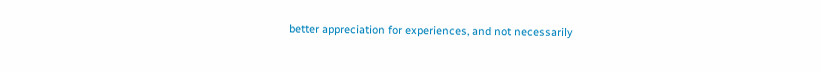better appreciation for experiences, and not necessarily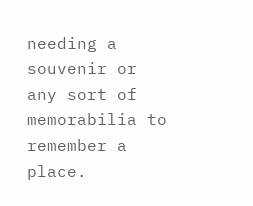needing a souvenir or any sort of memorabilia to remember a place.